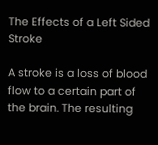The Effects of a Left Sided Stroke

A stroke is a loss of blood flow to a certain part of the brain. The resulting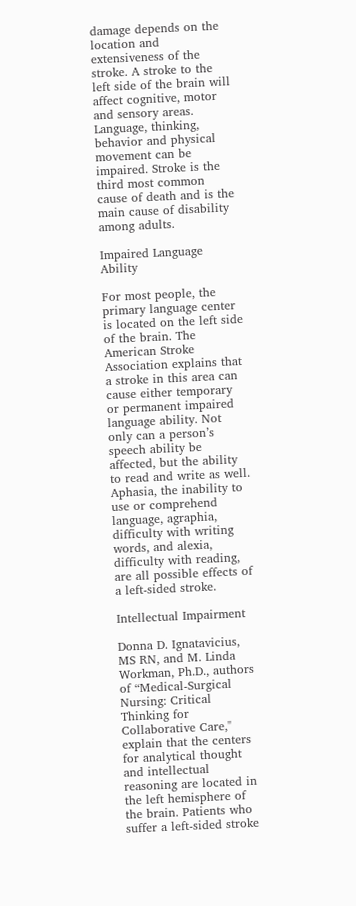damage depends on the location and extensiveness of the stroke. A stroke to the left side of the brain will affect cognitive, motor and sensory areas. Language, thinking, behavior and physical movement can be impaired. Stroke is the third most common cause of death and is the main cause of disability among adults.

Impaired Language Ability

For most people, the primary language center is located on the left side of the brain. The American Stroke Association explains that a stroke in this area can cause either temporary or permanent impaired language ability. Not only can a person’s speech ability be affected, but the ability to read and write as well. Aphasia, the inability to use or comprehend language, agraphia, difficulty with writing words, and alexia, difficulty with reading, are all possible effects of a left-sided stroke.

Intellectual Impairment

Donna D. Ignatavicius, MS RN, and M. Linda Workman, Ph.D., authors of “Medical-Surgical Nursing: Critical Thinking for Collaborative Care," explain that the centers for analytical thought and intellectual reasoning are located in the left hemisphere of the brain. Patients who suffer a left-sided stroke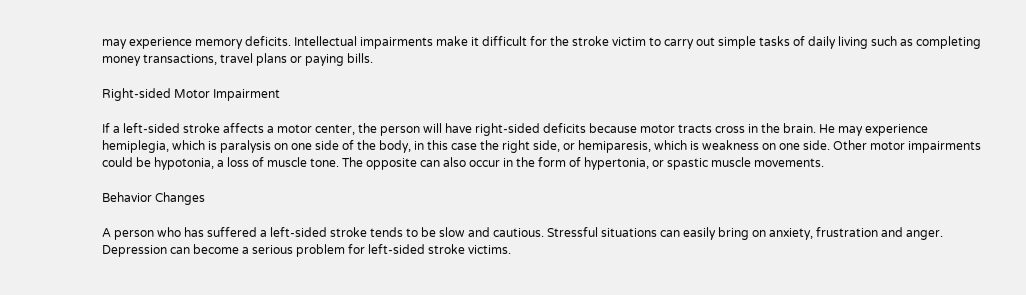may experience memory deficits. Intellectual impairments make it difficult for the stroke victim to carry out simple tasks of daily living such as completing money transactions, travel plans or paying bills.

Right-sided Motor Impairment

If a left-sided stroke affects a motor center, the person will have right-sided deficits because motor tracts cross in the brain. He may experience hemiplegia, which is paralysis on one side of the body, in this case the right side, or hemiparesis, which is weakness on one side. Other motor impairments could be hypotonia, a loss of muscle tone. The opposite can also occur in the form of hypertonia, or spastic muscle movements.

Behavior Changes

A person who has suffered a left-sided stroke tends to be slow and cautious. Stressful situations can easily bring on anxiety, frustration and anger. Depression can become a serious problem for left-sided stroke victims.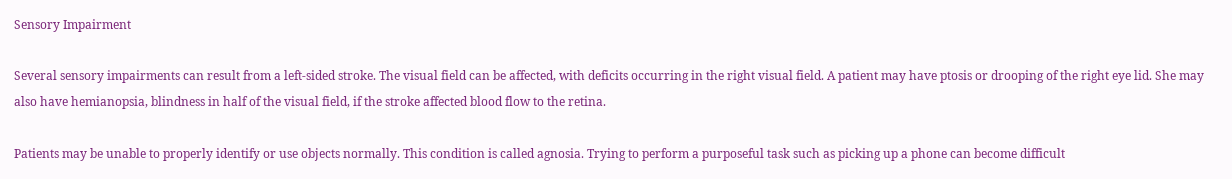Sensory Impairment

Several sensory impairments can result from a left-sided stroke. The visual field can be affected, with deficits occurring in the right visual field. A patient may have ptosis or drooping of the right eye lid. She may also have hemianopsia, blindness in half of the visual field, if the stroke affected blood flow to the retina.

Patients may be unable to properly identify or use objects normally. This condition is called agnosia. Trying to perform a purposeful task such as picking up a phone can become difficult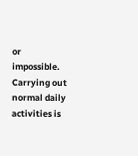or impossible. Carrying out normal daily activities is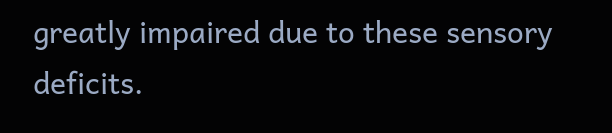greatly impaired due to these sensory deficits.